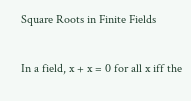Square Roots in Finite Fields

In a field, x + x = 0 for all x iff the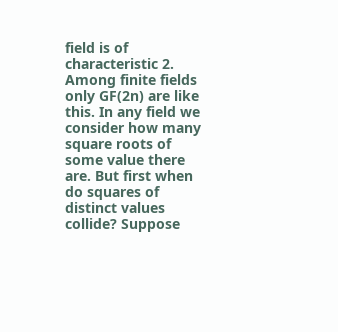field is of characteristic 2. Among finite fields only GF(2n) are like this. In any field we consider how many square roots of some value there are. But first when do squares of distinct values collide? Suppose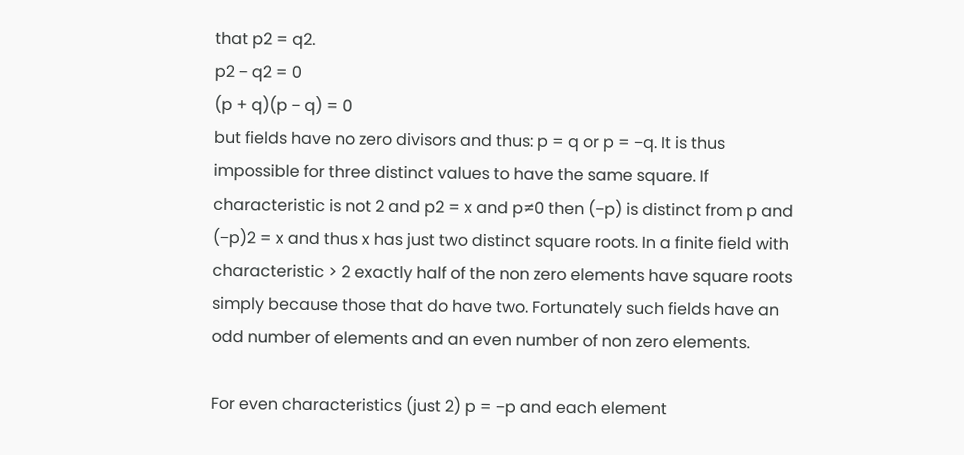that p2 = q2.
p2 − q2 = 0
(p + q)(p − q) = 0
but fields have no zero divisors and thus: p = q or p = −q. It is thus impossible for three distinct values to have the same square. If characteristic is not 2 and p2 = x and p≠0 then (−p) is distinct from p and (−p)2 = x and thus x has just two distinct square roots. In a finite field with characteristic > 2 exactly half of the non zero elements have square roots simply because those that do have two. Fortunately such fields have an odd number of elements and an even number of non zero elements.

For even characteristics (just 2) p = −p and each element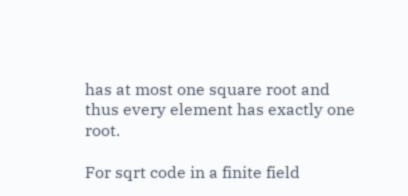has at most one square root and thus every element has exactly one root.

For sqrt code in a finite field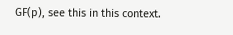GF(p), see this in this context.